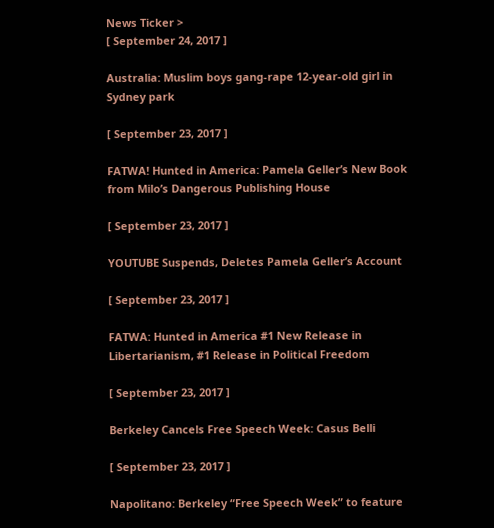News Ticker >
[ September 24, 2017 ]

Australia: Muslim boys gang-rape 12-year-old girl in Sydney park

[ September 23, 2017 ]

FATWA! Hunted in America: Pamela Geller’s New Book from Milo’s Dangerous Publishing House

[ September 23, 2017 ]

YOUTUBE Suspends, Deletes Pamela Geller’s Account

[ September 23, 2017 ]

FATWA: Hunted in America #1 New Release in Libertarianism, #1 Release in Political Freedom

[ September 23, 2017 ]

Berkeley Cancels Free Speech Week: Casus Belli

[ September 23, 2017 ]

Napolitano: Berkeley “Free Speech Week” to feature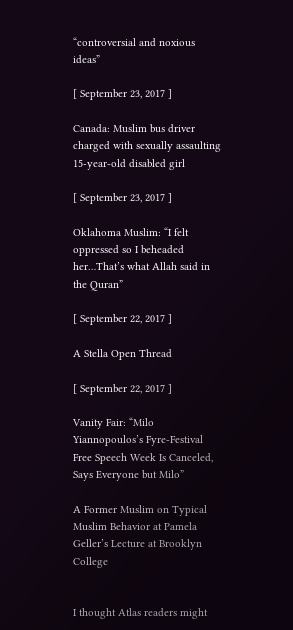“controversial and noxious ideas”

[ September 23, 2017 ]

Canada: Muslim bus driver charged with sexually assaulting 15-year-old disabled girl

[ September 23, 2017 ]

Oklahoma Muslim: “I felt oppressed so I beheaded her…That’s what Allah said in the Quran”

[ September 22, 2017 ]

A Stella Open Thread

[ September 22, 2017 ]

Vanity Fair: “Milo Yiannopoulos’s Fyre-Festival Free Speech Week Is Canceled, Says Everyone but Milo”

A Former Muslim on Typical Muslim Behavior at Pamela Geller’s Lecture at Brooklyn College


I thought Atlas readers might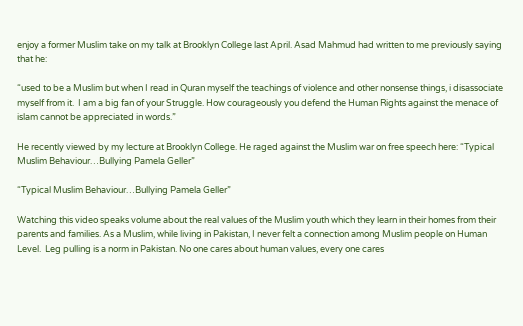enjoy a former Muslim take on my talk at Brooklyn College last April. Asad Mahmud had written to me previously saying that he:

“used to be a Muslim but when I read in Quran myself the teachings of violence and other nonsense things, i disassociate myself from it.  I am a big fan of your Struggle. How courageously you defend the Human Rights against the menace of islam cannot be appreciated in words.”

He recently viewed by my lecture at Brooklyn College. He raged against the Muslim war on free speech here: “Typical Muslim Behaviour…Bullying Pamela Geller”

“Typical Muslim Behaviour…Bullying Pamela Geller”

Watching this video speaks volume about the real values of the Muslim youth which they learn in their homes from their parents and families. As a Muslim, while living in Pakistan, I never felt a connection among Muslim people on Human Level.  Leg pulling is a norm in Pakistan. No one cares about human values, every one cares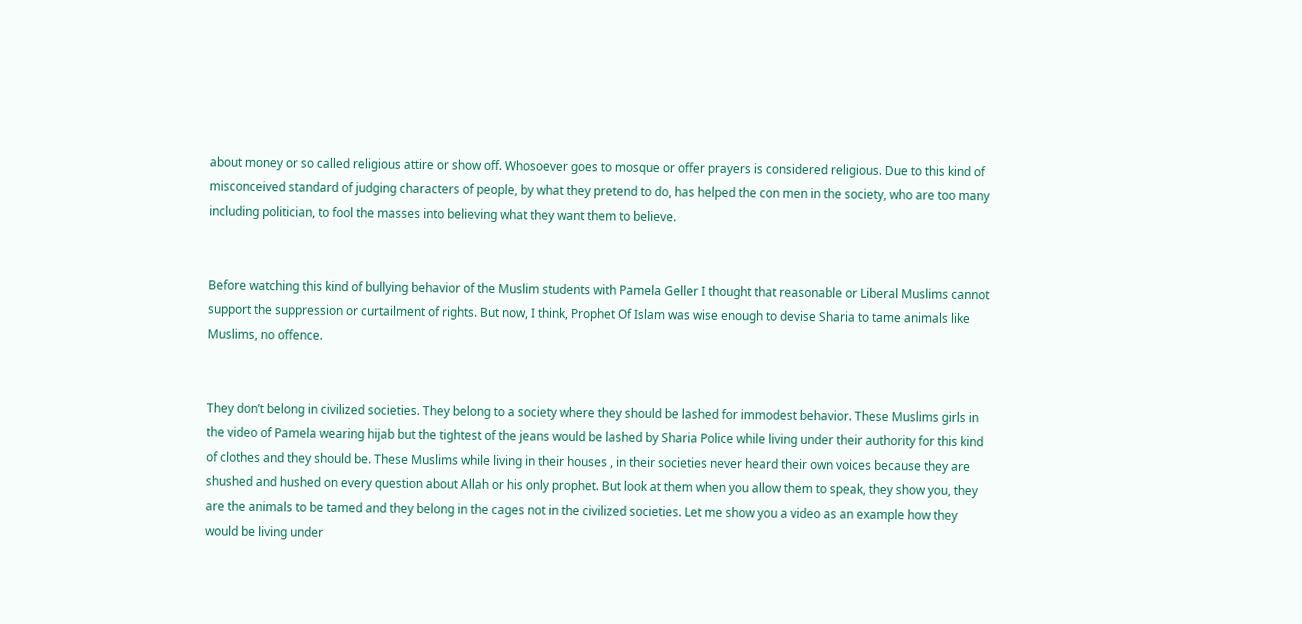about money or so called religious attire or show off. Whosoever goes to mosque or offer prayers is considered religious. Due to this kind of misconceived standard of judging characters of people, by what they pretend to do, has helped the con men in the society, who are too many including politician, to fool the masses into believing what they want them to believe.


Before watching this kind of bullying behavior of the Muslim students with Pamela Geller I thought that reasonable or Liberal Muslims cannot support the suppression or curtailment of rights. But now, I think, Prophet Of Islam was wise enough to devise Sharia to tame animals like Muslims, no offence.


They don’t belong in civilized societies. They belong to a society where they should be lashed for immodest behavior. These Muslims girls in the video of Pamela wearing hijab but the tightest of the jeans would be lashed by Sharia Police while living under their authority for this kind of clothes and they should be. These Muslims while living in their houses , in their societies never heard their own voices because they are shushed and hushed on every question about Allah or his only prophet. But look at them when you allow them to speak, they show you, they are the animals to be tamed and they belong in the cages not in the civilized societies. Let me show you a video as an example how they would be living under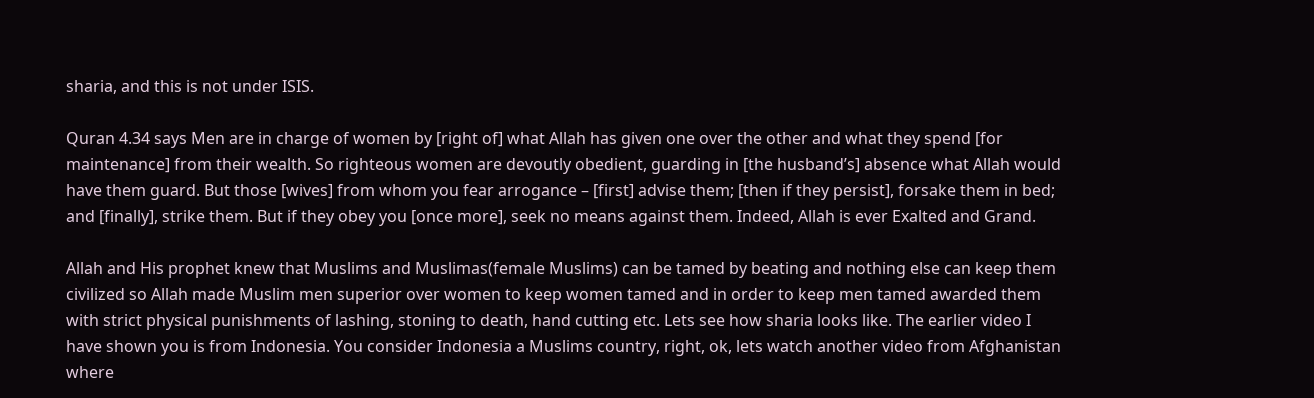sharia, and this is not under ISIS.

Quran 4.34 says Men are in charge of women by [right of] what Allah has given one over the other and what they spend [for maintenance] from their wealth. So righteous women are devoutly obedient, guarding in [the husband’s] absence what Allah would have them guard. But those [wives] from whom you fear arrogance – [first] advise them; [then if they persist], forsake them in bed; and [finally], strike them. But if they obey you [once more], seek no means against them. Indeed, Allah is ever Exalted and Grand.

Allah and His prophet knew that Muslims and Muslimas(female Muslims) can be tamed by beating and nothing else can keep them civilized so Allah made Muslim men superior over women to keep women tamed and in order to keep men tamed awarded them with strict physical punishments of lashing, stoning to death, hand cutting etc. Lets see how sharia looks like. The earlier video I have shown you is from Indonesia. You consider Indonesia a Muslims country, right, ok, lets watch another video from Afghanistan where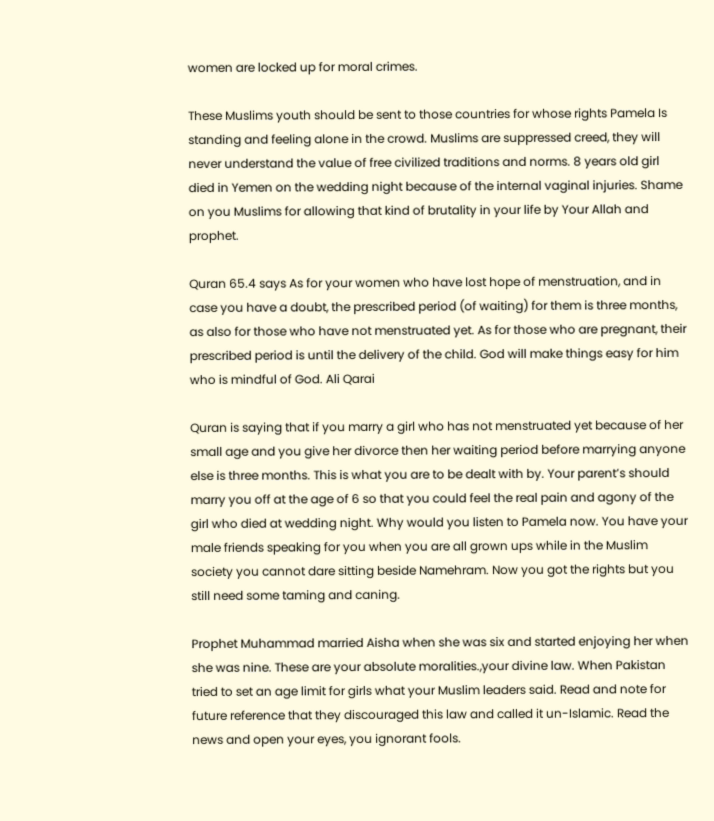women are locked up for moral crimes.

These Muslims youth should be sent to those countries for whose rights Pamela Is standing and feeling alone in the crowd. Muslims are suppressed creed, they will never understand the value of free civilized traditions and norms. 8 years old girl died in Yemen on the wedding night because of the internal vaginal injuries. Shame on you Muslims for allowing that kind of brutality in your life by Your Allah and prophet.

Quran 65.4 says As for your women who have lost hope of menstruation, and in case you have a doubt, the prescribed period (of waiting) for them is three months, as also for those who have not menstruated yet. As for those who are pregnant, their prescribed period is until the delivery of the child. God will make things easy for him who is mindful of God. Ali Qarai

Quran is saying that if you marry a girl who has not menstruated yet because of her small age and you give her divorce then her waiting period before marrying anyone else is three months. This is what you are to be dealt with by. Your parent’s should marry you off at the age of 6 so that you could feel the real pain and agony of the girl who died at wedding night. Why would you listen to Pamela now. You have your male friends speaking for you when you are all grown ups while in the Muslim society you cannot dare sitting beside Namehram. Now you got the rights but you still need some taming and caning.

Prophet Muhammad married Aisha when she was six and started enjoying her when she was nine. These are your absolute moralities.,your divine law. When Pakistan tried to set an age limit for girls what your Muslim leaders said. Read and note for future reference that they discouraged this law and called it un-Islamic. Read the news and open your eyes, you ignorant fools.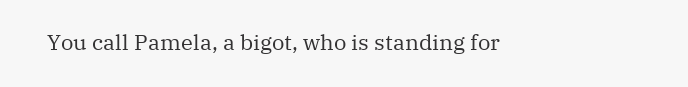You call Pamela, a bigot, who is standing for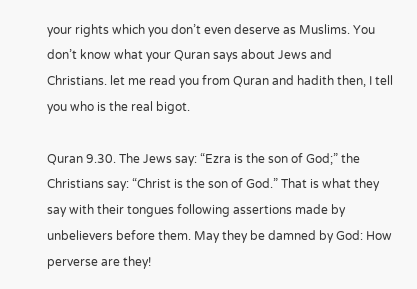your rights which you don’t even deserve as Muslims. You don’t know what your Quran says about Jews and Christians. let me read you from Quran and hadith then, I tell you who is the real bigot.

Quran 9.30. The Jews say: “Ezra is the son of God;” the Christians say: “Christ is the son of God.” That is what they say with their tongues following assertions made by unbelievers before them. May they be damned by God: How perverse are they!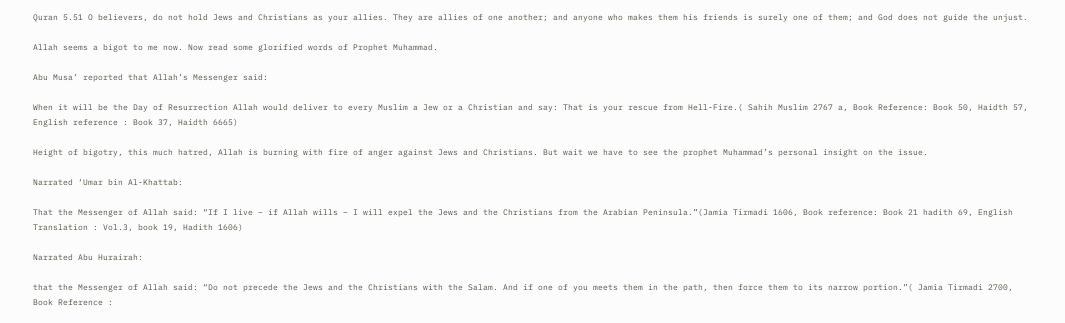Quran 5.51 O believers, do not hold Jews and Christians as your allies. They are allies of one another; and anyone who makes them his friends is surely one of them; and God does not guide the unjust.

Allah seems a bigot to me now. Now read some glorified words of Prophet Muhammad.

Abu Musa’ reported that Allah’s Messenger said:

When it will be the Day of Resurrection Allah would deliver to every Muslim a Jew or a Christian and say: That is your rescue from Hell-Fire.( Sahih Muslim 2767 a, Book Reference: Book 50, Haidth 57, English reference : Book 37, Haidth 6665)

Height of bigotry, this much hatred, Allah is burning with fire of anger against Jews and Christians. But wait we have to see the prophet Muhammad’s personal insight on the issue.

Narrated ‘Umar bin Al-Khattab:

That the Messenger of Allah said: “If I live – if Allah wills – I will expel the Jews and the Christians from the Arabian Peninsula.”(Jamia Tirmadi 1606, Book reference: Book 21 hadith 69, English Translation : Vol.3, book 19, Hadith 1606)

Narrated Abu Hurairah:

that the Messenger of Allah said: “Do not precede the Jews and the Christians with the Salam. And if one of you meets them in the path, then force them to its narrow portion.”( Jamia Tirmadi 2700, Book Reference :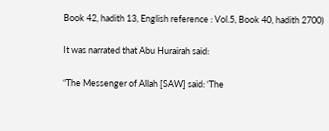Book 42, hadith 13, English reference : Vol.5, Book 40, hadith 2700)

It was narrated that Abu Hurairah said:

“The Messenger of Allah [SAW] said: ‘The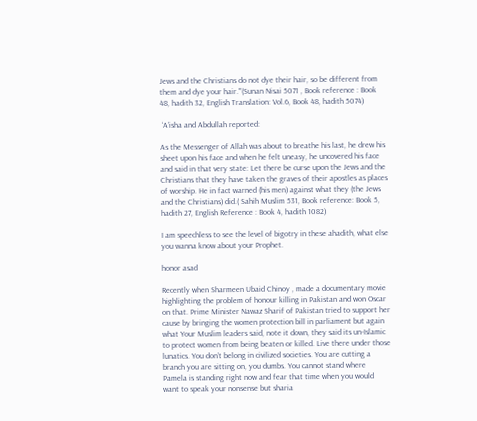Jews and the Christians do not dye their hair, so be different from them and dye your hair.'”(Sunan Nisai 5071 , Book reference : Book 48, hadith 32, English Translation: Vol.6, Book 48, hadith 5074)

 ‘A’isha and Abdullah reported:

As the Messenger of Allah was about to breathe his last, he drew his sheet upon his face and when he felt uneasy, he uncovered his face and said in that very state: Let there be curse upon the Jews and the Christians that they have taken the graves of their apostles as places of worship. He in fact warned (his men) against what they (the Jews and the Christians) did.( Sahih Muslim 531, Book reference: Book 5, hadith 27, English Reference : Book 4, hadith 1082)

I am speechless to see the level of bigotry in these ahadith, what else you wanna know about your Prophet.

honor asad

Recently when Sharmeen Ubaid Chinoy , made a documentary movie highlighting the problem of honour killing in Pakistan and won Oscar on that. Prime Minister Nawaz Sharif of Pakistan tried to support her cause by bringing the women protection bill in parliament but again what Your Muslim leaders said, note it down, they said its un-Islamic to protect women from being beaten or killed. Live there under those lunatics. You don’t belong in civilized societies. You are cutting a branch you are sitting on, you dumbs. You cannot stand where Pamela is standing right now and fear that time when you would want to speak your nonsense but sharia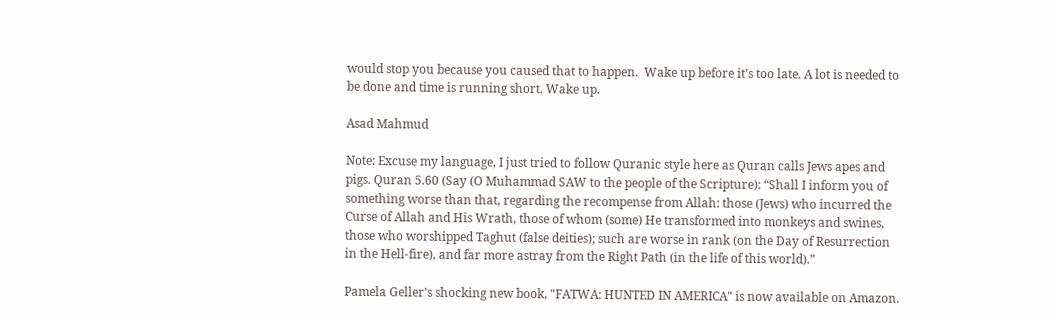would stop you because you caused that to happen.  Wake up before it’s too late. A lot is needed to be done and time is running short. Wake up.

Asad Mahmud

Note: Excuse my language, I just tried to follow Quranic style here as Quran calls Jews apes and pigs. Quran 5.60 (Say (O Muhammad SAW to the people of the Scripture): “Shall I inform you of something worse than that, regarding the recompense from Allah: those (Jews) who incurred the Curse of Allah and His Wrath, those of whom (some) He transformed into monkeys and swines, those who worshipped Taghut (false deities); such are worse in rank (on the Day of Resurrection in the Hell-fire), and far more astray from the Right Path (in the life of this world).”

Pamela Geller's shocking new book, "FATWA: HUNTED IN AMERICA" is now available on Amazon.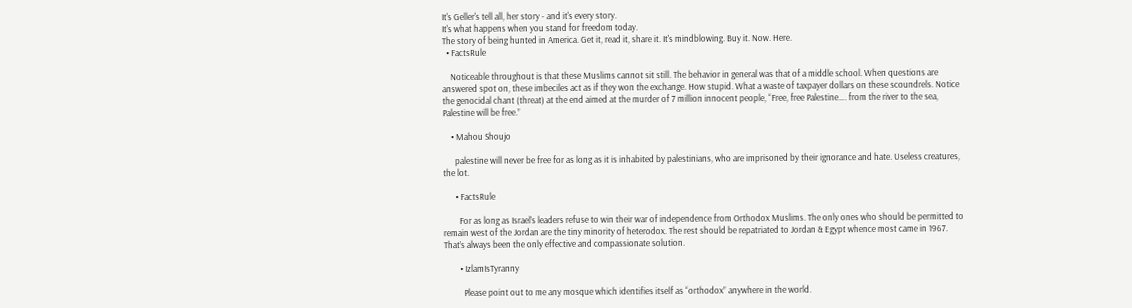It's Geller's tell all, her story - and it's every story.
It's what happens when you stand for freedom today.
The story of being hunted in America. Get it, read it, share it. It's mindblowing. Buy it. Now. Here.
  • FactsRule

    Noticeable throughout is that these Muslims cannot sit still. The behavior in general was that of a middle school. When questions are answered spot on, these imbeciles act as if they won the exchange. How stupid. What a waste of taxpayer dollars on these scoundrels. Notice the genocidal chant (threat) at the end aimed at the murder of 7 million innocent people, “Free, free Palestine…. from the river to the sea, Palestine will be free.”

    • Mahou Shoujo

      palestine will never be free for as long as it is inhabited by palestinians, who are imprisoned by their ignorance and hate. Useless creatures, the lot.

      • FactsRule

        For as long as Israel’s leaders refuse to win their war of independence from Orthodox Muslims. The only ones who should be permitted to remain west of the Jordan are the tiny minority of heterodox. The rest should be repatriated to Jordan & Egypt whence most came in 1967. That’s always been the only effective and compassionate solution.

        • IzlamIsTyranny

          Please point out to me any mosque which identifies itself as “orthodox” anywhere in the world.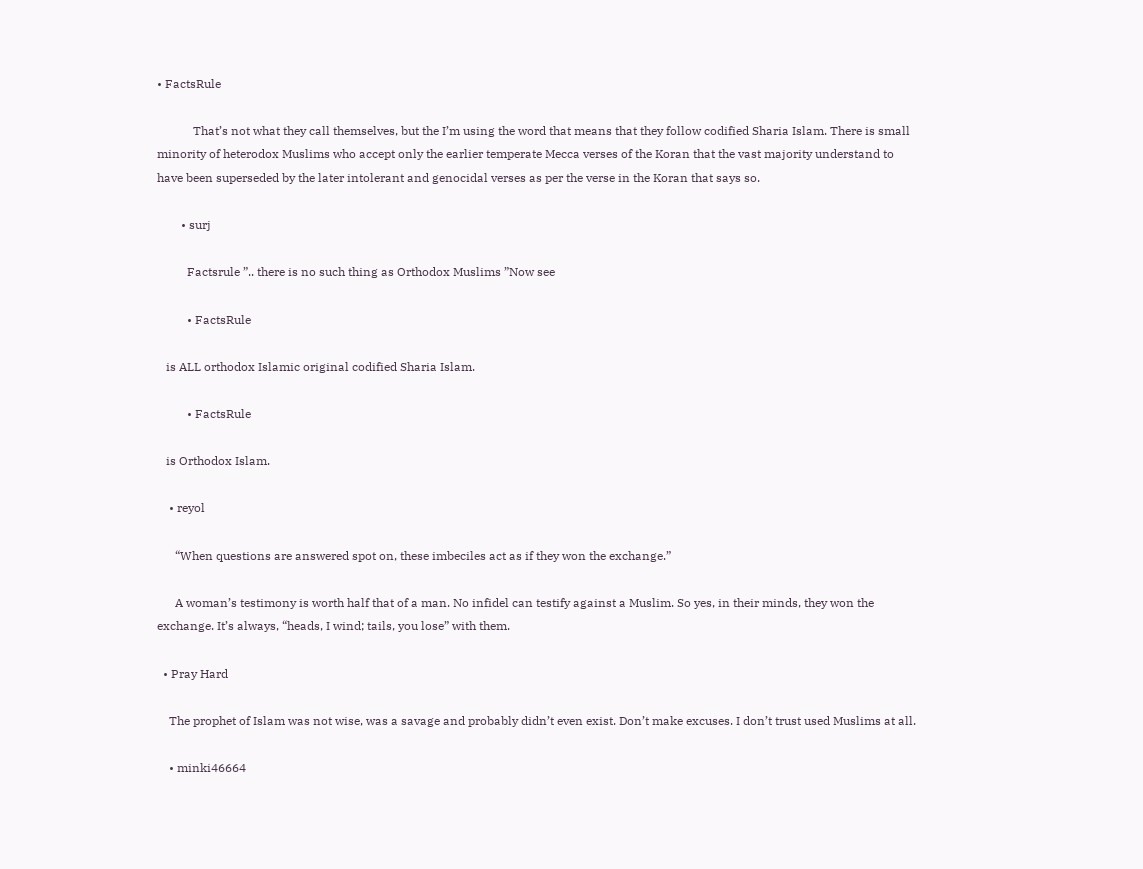• FactsRule

            That’s not what they call themselves, but the I’m using the word that means that they follow codified Sharia Islam. There is small minority of heterodox Muslims who accept only the earlier temperate Mecca verses of the Koran that the vast majority understand to have been superseded by the later intolerant and genocidal verses as per the verse in the Koran that says so.

        • surj

          Factsrule ”.. there is no such thing as Orthodox Muslims ”Now see

          • FactsRule

   is ALL orthodox Islamic original codified Sharia Islam.

          • FactsRule

   is Orthodox Islam.

    • reyol

      “When questions are answered spot on, these imbeciles act as if they won the exchange.”

      A woman’s testimony is worth half that of a man. No infidel can testify against a Muslim. So yes, in their minds, they won the exchange. It’s always, “heads, I wind; tails, you lose” with them.

  • Pray Hard

    The prophet of Islam was not wise, was a savage and probably didn’t even exist. Don’t make excuses. I don’t trust used Muslims at all.

    • minki46664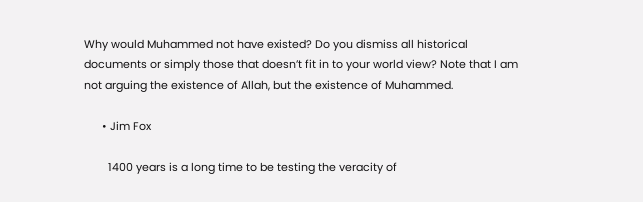Why would Muhammed not have existed? Do you dismiss all historical documents or simply those that doesn’t fit in to your world view? Note that I am not arguing the existence of Allah, but the existence of Muhammed.

      • Jim Fox

        1400 years is a long time to be testing the veracity of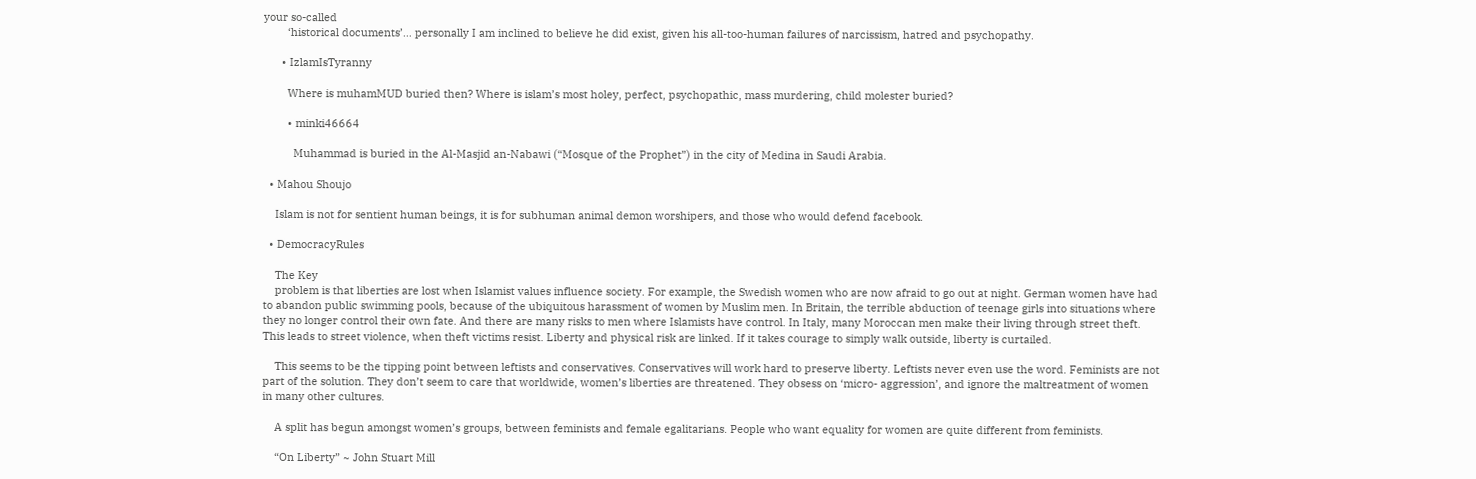your so-called
        ‘historical documents’… personally I am inclined to believe he did exist, given his all-too-human failures of narcissism, hatred and psychopathy.

      • IzlamIsTyranny

        Where is muhamMUD buried then? Where is islam’s most holey, perfect, psychopathic, mass murdering, child molester buried?

        • minki46664

          Muhammad is buried in the Al-Masjid an-Nabawi (“Mosque of the Prophet”) in the city of Medina in Saudi Arabia.

  • Mahou Shoujo

    Islam is not for sentient human beings, it is for subhuman animal demon worshipers, and those who would defend facebook.

  • DemocracyRules

    The Key
    problem is that liberties are lost when Islamist values influence society. For example, the Swedish women who are now afraid to go out at night. German women have had to abandon public swimming pools, because of the ubiquitous harassment of women by Muslim men. In Britain, the terrible abduction of teenage girls into situations where they no longer control their own fate. And there are many risks to men where Islamists have control. In Italy, many Moroccan men make their living through street theft. This leads to street violence, when theft victims resist. Liberty and physical risk are linked. If it takes courage to simply walk outside, liberty is curtailed.

    This seems to be the tipping point between leftists and conservatives. Conservatives will work hard to preserve liberty. Leftists never even use the word. Feminists are not part of the solution. They don’t seem to care that worldwide, women’s liberties are threatened. They obsess on ‘micro- aggression’, and ignore the maltreatment of women in many other cultures.

    A split has begun amongst women’s groups, between feminists and female egalitarians. People who want equality for women are quite different from feminists.

    “On Liberty” ~ John Stuart Mill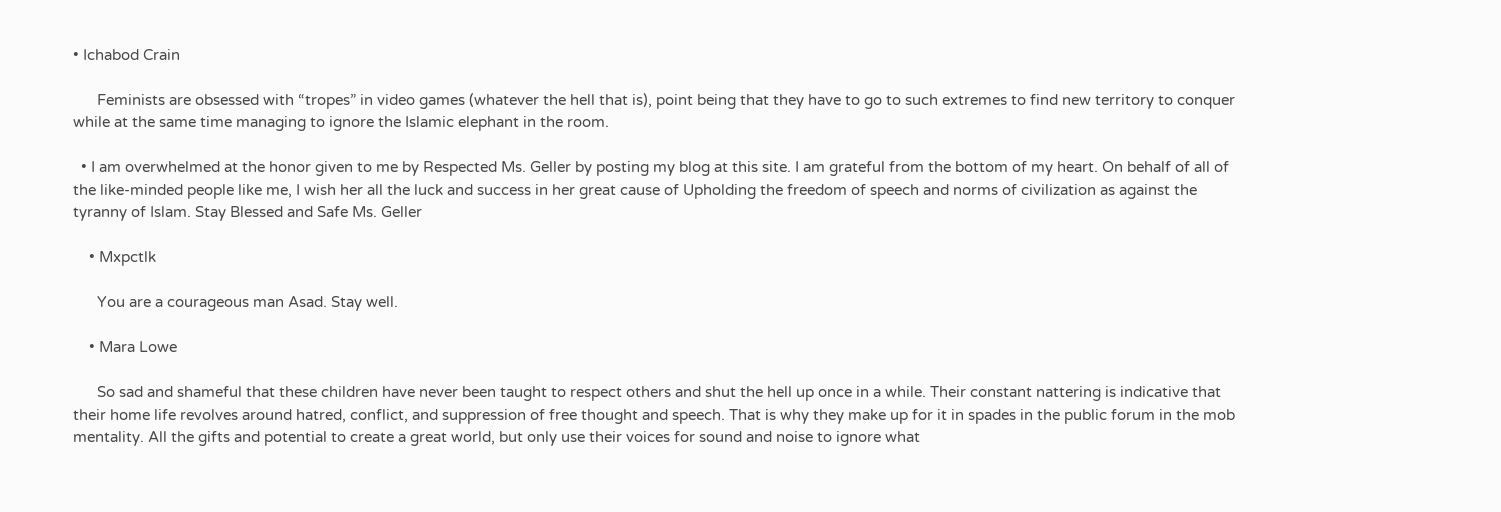• Ichabod Crain

      Feminists are obsessed with “tropes” in video games (whatever the hell that is), point being that they have to go to such extremes to find new territory to conquer while at the same time managing to ignore the Islamic elephant in the room.

  • I am overwhelmed at the honor given to me by Respected Ms. Geller by posting my blog at this site. I am grateful from the bottom of my heart. On behalf of all of the like-minded people like me, I wish her all the luck and success in her great cause of Upholding the freedom of speech and norms of civilization as against the tyranny of Islam. Stay Blessed and Safe Ms. Geller

    • Mxpctlk

      You are a courageous man Asad. Stay well.

    • Mara Lowe

      So sad and shameful that these children have never been taught to respect others and shut the hell up once in a while. Their constant nattering is indicative that their home life revolves around hatred, conflict, and suppression of free thought and speech. That is why they make up for it in spades in the public forum in the mob mentality. All the gifts and potential to create a great world, but only use their voices for sound and noise to ignore what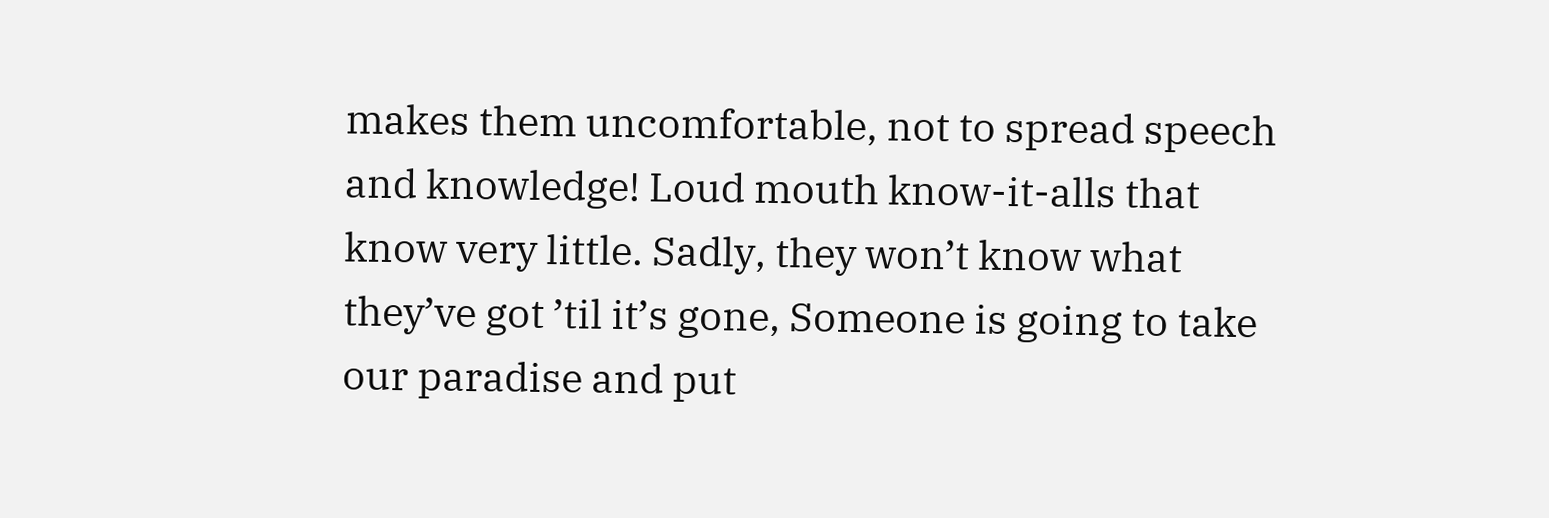makes them uncomfortable, not to spread speech and knowledge! Loud mouth know-it-alls that know very little. Sadly, they won’t know what they’ve got ’til it’s gone, Someone is going to take our paradise and put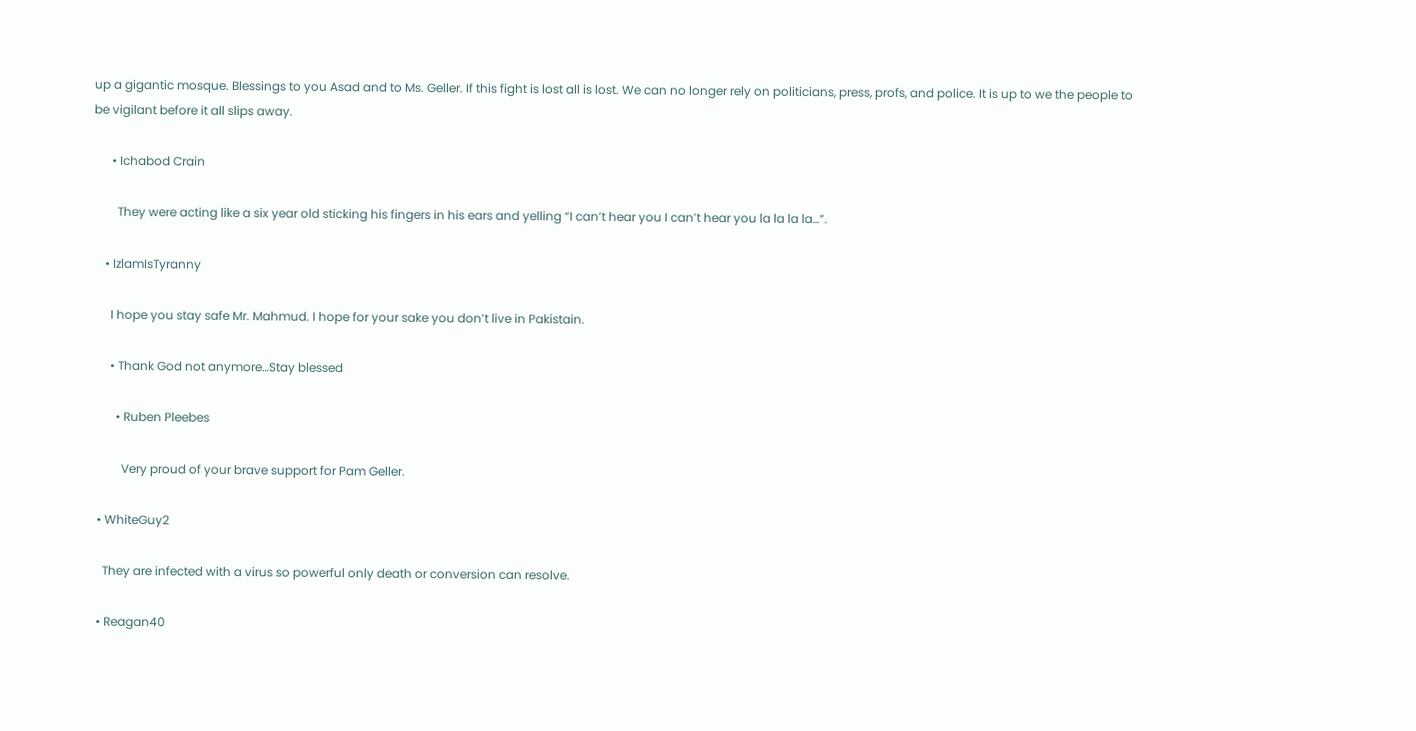up a gigantic mosque. Blessings to you Asad and to Ms. Geller. If this fight is lost all is lost. We can no longer rely on politicians, press, profs, and police. It is up to we the people to be vigilant before it all slips away.

      • Ichabod Crain

        They were acting like a six year old sticking his fingers in his ears and yelling “I can’t hear you I can’t hear you la la la la…”.

    • IzlamIsTyranny

      I hope you stay safe Mr. Mahmud. I hope for your sake you don’t live in Pakistain.

      • Thank God not anymore…Stay blessed

        • Ruben Pleebes

          Very proud of your brave support for Pam Geller.

  • WhiteGuy2

    They are infected with a virus so powerful only death or conversion can resolve.

  • Reagan40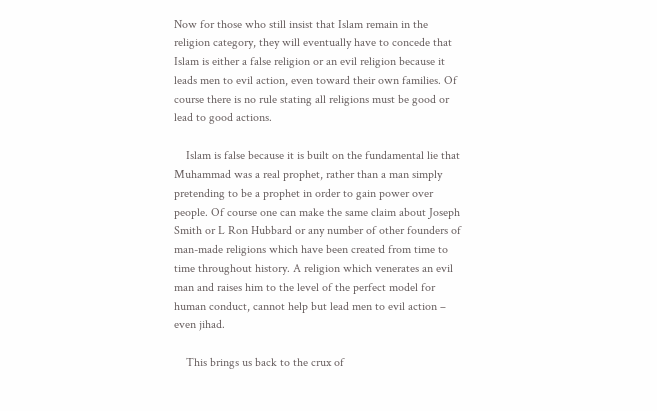Now for those who still insist that Islam remain in the religion category, they will eventually have to concede that Islam is either a false religion or an evil religion because it leads men to evil action, even toward their own families. Of course there is no rule stating all religions must be good or lead to good actions.

    Islam is false because it is built on the fundamental lie that Muhammad was a real prophet, rather than a man simply pretending to be a prophet in order to gain power over people. Of course one can make the same claim about Joseph Smith or L Ron Hubbard or any number of other founders of man-made religions which have been created from time to time throughout history. A religion which venerates an evil man and raises him to the level of the perfect model for human conduct, cannot help but lead men to evil action – even jihad.

    This brings us back to the crux of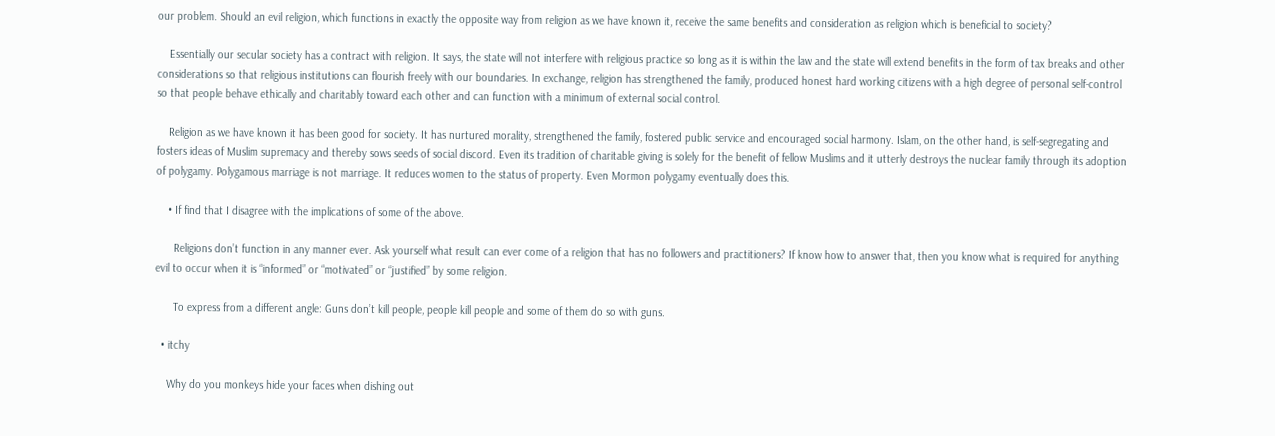our problem. Should an evil religion, which functions in exactly the opposite way from religion as we have known it, receive the same benefits and consideration as religion which is beneficial to society?

    Essentially our secular society has a contract with religion. It says, the state will not interfere with religious practice so long as it is within the law and the state will extend benefits in the form of tax breaks and other considerations so that religious institutions can flourish freely with our boundaries. In exchange, religion has strengthened the family, produced honest hard working citizens with a high degree of personal self-control so that people behave ethically and charitably toward each other and can function with a minimum of external social control.

    Religion as we have known it has been good for society. It has nurtured morality, strengthened the family, fostered public service and encouraged social harmony. Islam, on the other hand, is self-segregating and fosters ideas of Muslim supremacy and thereby sows seeds of social discord. Even its tradition of charitable giving is solely for the benefit of fellow Muslims and it utterly destroys the nuclear family through its adoption of polygamy. Polygamous marriage is not marriage. It reduces women to the status of property. Even Mormon polygamy eventually does this.

    • If find that I disagree with the implications of some of the above.

      Religions don’t function in any manner ever. Ask yourself what result can ever come of a religion that has no followers and practitioners? If know how to answer that, then you know what is required for anything evil to occur when it is “informed” or “motivated” or “justified” by some religion.

      To express from a different angle: Guns don’t kill people, people kill people and some of them do so with guns.

  • itchy

    Why do you monkeys hide your faces when dishing out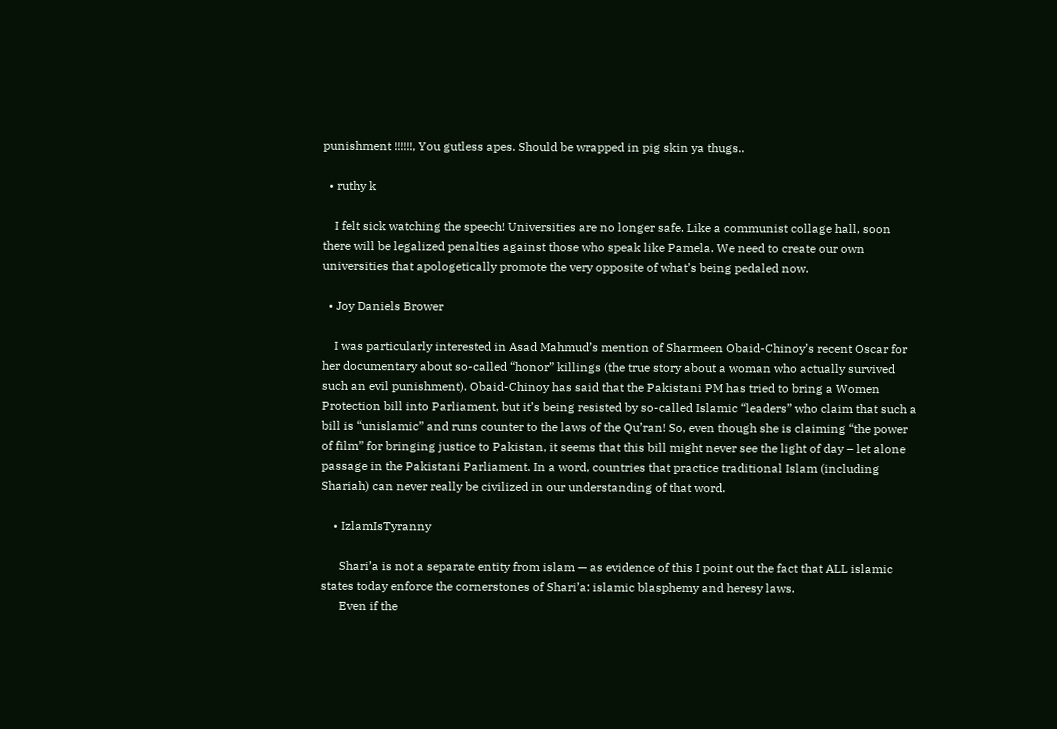punishment !!!!!!, You gutless apes. Should be wrapped in pig skin ya thugs..

  • ruthy k

    I felt sick watching the speech! Universities are no longer safe. Like a communist collage hall, soon there will be legalized penalties against those who speak like Pamela. We need to create our own universities that apologetically promote the very opposite of what’s being pedaled now.

  • Joy Daniels Brower

    I was particularly interested in Asad Mahmud’s mention of Sharmeen Obaid-Chinoy’s recent Oscar for her documentary about so-called “honor” killings (the true story about a woman who actually survived such an evil punishment). Obaid-Chinoy has said that the Pakistani PM has tried to bring a Women Protection bill into Parliament, but it’s being resisted by so-called Islamic “leaders” who claim that such a bill is “unislamic” and runs counter to the laws of the Qu’ran! So, even though she is claiming “the power of film” for bringing justice to Pakistan, it seems that this bill might never see the light of day – let alone passage in the Pakistani Parliament. In a word, countries that practice traditional Islam (including Shariah) can never really be civilized in our understanding of that word.

    • IzlamIsTyranny

      Shari’a is not a separate entity from islam — as evidence of this I point out the fact that ALL islamic states today enforce the cornerstones of Shari’a: islamic blasphemy and heresy laws.
      Even if the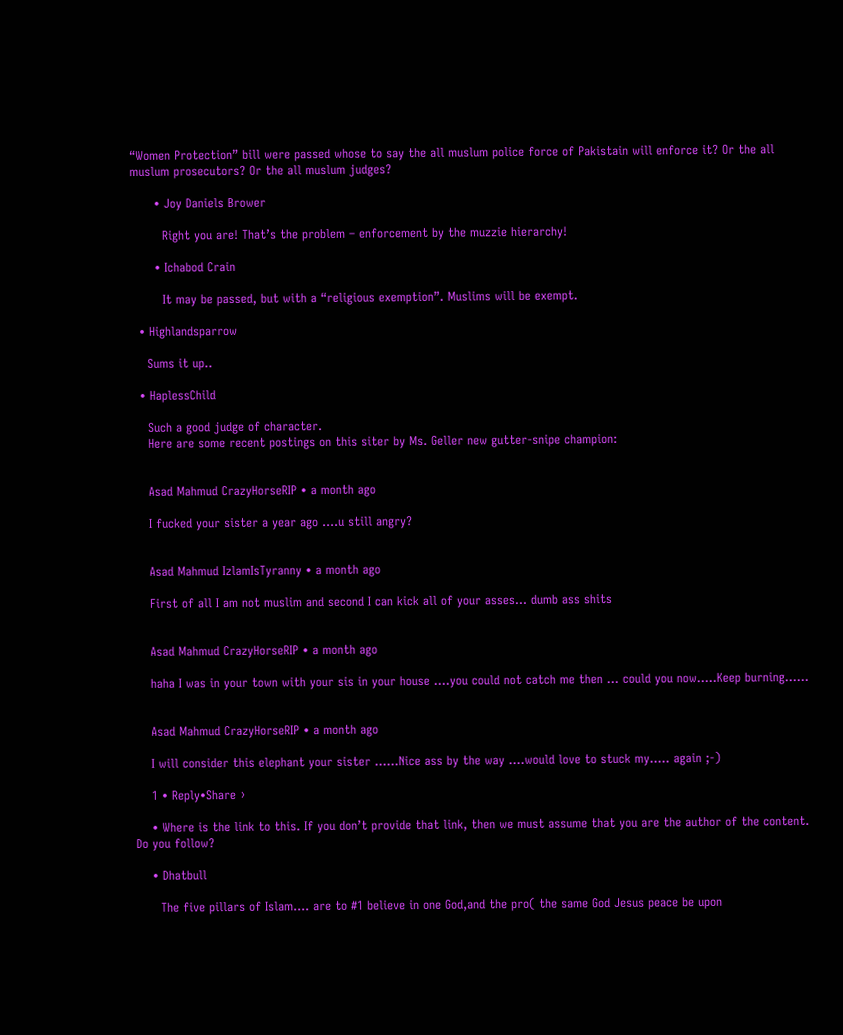“Women Protection” bill were passed whose to say the all muslum police force of Pakistain will enforce it? Or the all muslum prosecutors? Or the all muslum judges?

      • Joy Daniels Brower

        Right you are! That’s the problem – enforcement by the muzzie hierarchy!

      • Ichabod Crain

        It may be passed, but with a “religious exemption”. Muslims will be exempt.

  • Highlandsparrow

    Sums it up..

  • HaplessChild

    Such a good judge of character.
    Here are some recent postings on this siter by Ms. Geller new gutter-snipe champion:


    Asad Mahmud CrazyHorseRIP • a month ago

    I fucked your sister a year ago ….u still angry?


    Asad Mahmud IzlamIsTyranny • a month ago

    First of all I am not muslim and second I can kick all of your asses… dumb ass shits


    Asad Mahmud CrazyHorseRIP • a month ago

    haha I was in your town with your sis in your house ….you could not catch me then … could you now…..Keep burning……


    Asad Mahmud CrazyHorseRIP • a month ago

    I will consider this elephant your sister ……Nice ass by the way ….would love to stuck my….. again ;-)

    1 • Reply•Share ›

    • Where is the link to this. If you don’t provide that link, then we must assume that you are the author of the content. Do you follow?

    • Dhatbull

      The five pillars of Islam…. are to #1 believe in one God,and the pro( the same God Jesus peace be upon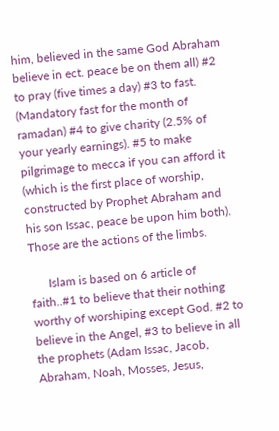him, believed in the same God Abraham believe in ect. peace be on them all) #2 to pray (five times a day) #3 to fast. (Mandatory fast for the month of ramadan) #4 to give charity (2.5% of your yearly earnings). #5 to make pilgrimage to mecca if you can afford it (which is the first place of worship, constructed by Prophet Abraham and his son Issac, peace be upon him both). Those are the actions of the limbs.

      Islam is based on 6 article of faith..#1 to believe that their nothing worthy of worshiping except God. #2 to believe in the Angel, #3 to believe in all the prophets (Adam Issac, Jacob, Abraham, Noah, Mosses, Jesus,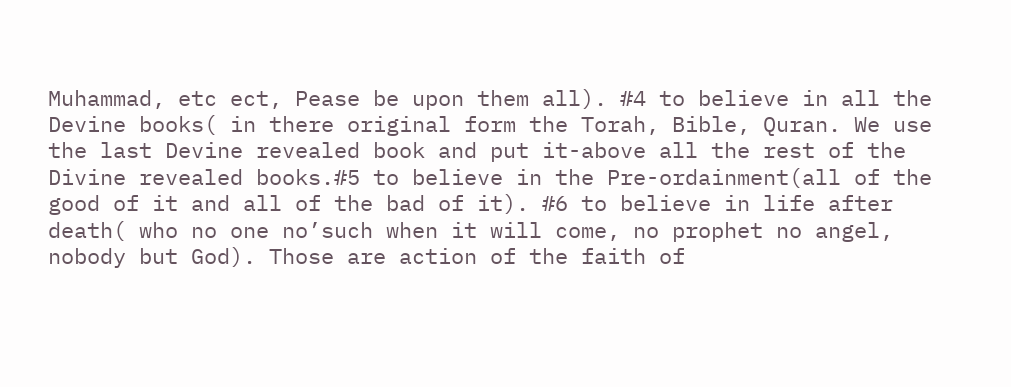Muhammad, etc ect, Pease be upon them all). #4 to believe in all the Devine books( in there original form the Torah, Bible, Quran. We use the last Devine revealed book and put it-above all the rest of the Divine revealed books.#5 to believe in the Pre-ordainment(all of the good of it and all of the bad of it). #6 to believe in life after death( who no one no’such when it will come, no prophet no angel, nobody but God). Those are action of the faith of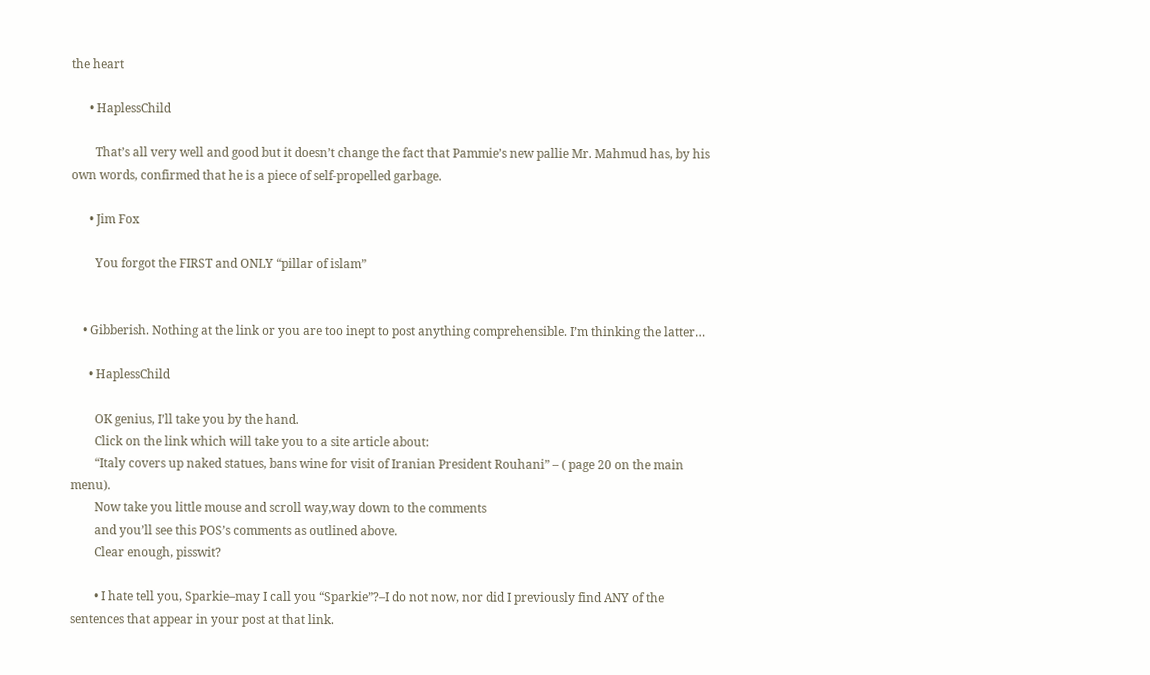the heart

      • HaplessChild

        That’s all very well and good but it doesn’t change the fact that Pammie’s new pallie Mr. Mahmud has, by his own words, confirmed that he is a piece of self-propelled garbage.

      • Jim Fox

        You forgot the FIRST and ONLY “pillar of islam”


    • Gibberish. Nothing at the link or you are too inept to post anything comprehensible. I’m thinking the latter…

      • HaplessChild

        OK genius, I’ll take you by the hand.
        Click on the link which will take you to a site article about:
        “Italy covers up naked statues, bans wine for visit of Iranian President Rouhani” – ( page 20 on the main menu).
        Now take you little mouse and scroll way,way down to the comments
        and you’ll see this POS’s comments as outlined above.
        Clear enough, pisswit?

        • I hate tell you, Sparkie–may I call you “Sparkie”?–I do not now, nor did I previously find ANY of the sentences that appear in your post at that link.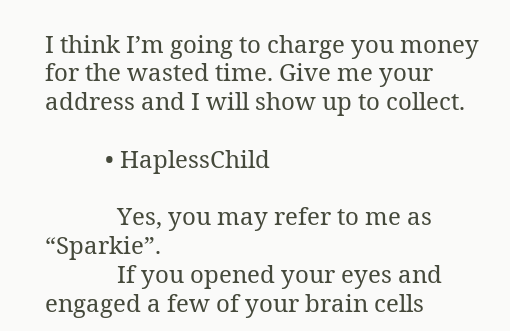I think I’m going to charge you money for the wasted time. Give me your address and I will show up to collect.

          • HaplessChild

            Yes, you may refer to me as “Sparkie”.
            If you opened your eyes and engaged a few of your brain cells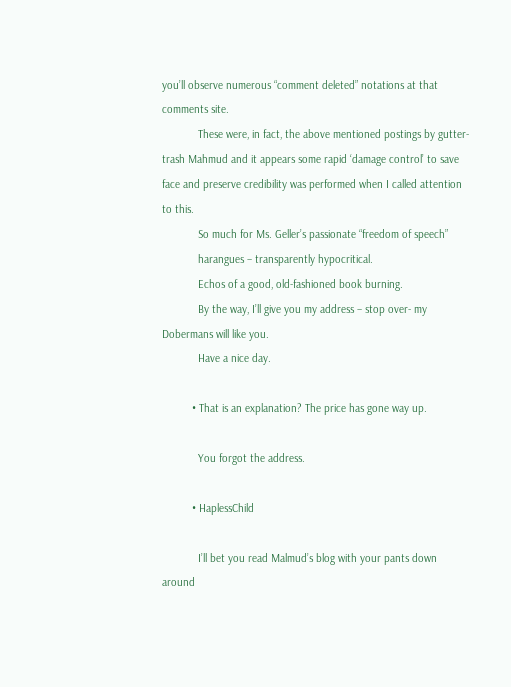you’ll observe numerous “comment deleted” notations at that comments site.
            These were, in fact, the above mentioned postings by gutter-trash Mahmud and it appears some rapid ‘damage control’ to save face and preserve credibility was performed when I called attention to this.
            So much for Ms. Geller’s passionate “freedom of speech”
            harangues – transparently hypocritical.
            Echos of a good, old-fashioned book burning.
            By the way, I’ll give you my address – stop over- my Dobermans will like you.
            Have a nice day.

          • That is an explanation? The price has gone way up.

            You forgot the address.

          • HaplessChild

            I’ll bet you read Malmud’s blog with your pants down around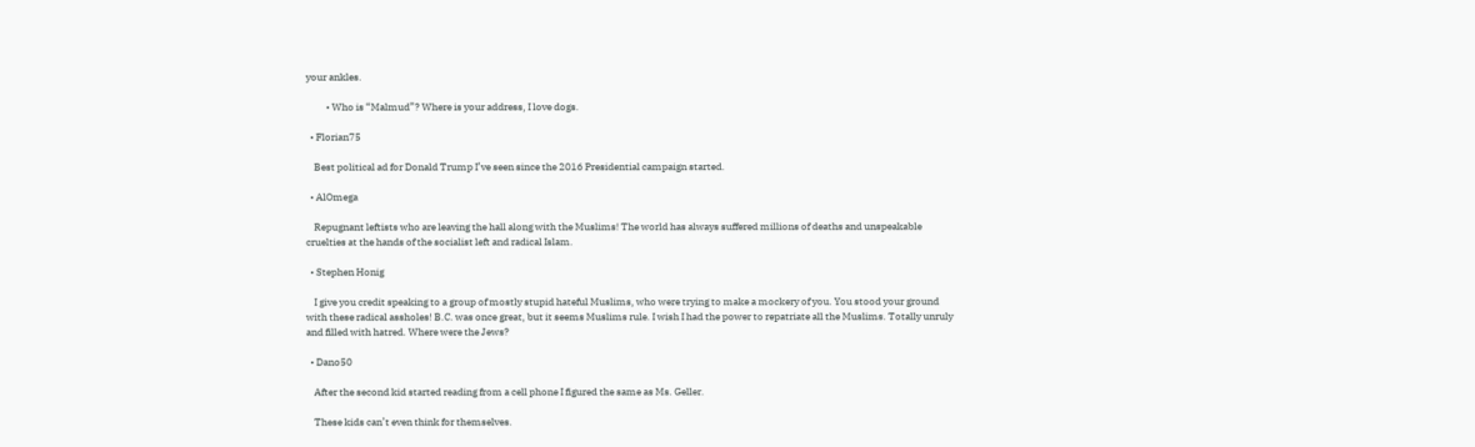your ankles.

          • Who is “Malmud”? Where is your address, I love dogs.

  • Florian75

    Best political ad for Donald Trump I’ve seen since the 2016 Presidential campaign started.

  • AlOmega

    Repugnant leftists who are leaving the hall along with the Muslims! The world has always suffered millions of deaths and unspeakable cruelties at the hands of the socialist left and radical Islam.

  • Stephen Honig

    I give you credit speaking to a group of mostly stupid hateful Muslims, who were trying to make a mockery of you. You stood your ground with these radical assholes! B.C. was once great, but it seems Muslims rule. I wish I had the power to repatriate all the Muslims. Totally unruly and filled with hatred. Where were the Jews?

  • Dano50

    After the second kid started reading from a cell phone I figured the same as Ms. Geller.

    These kids can’t even think for themselves.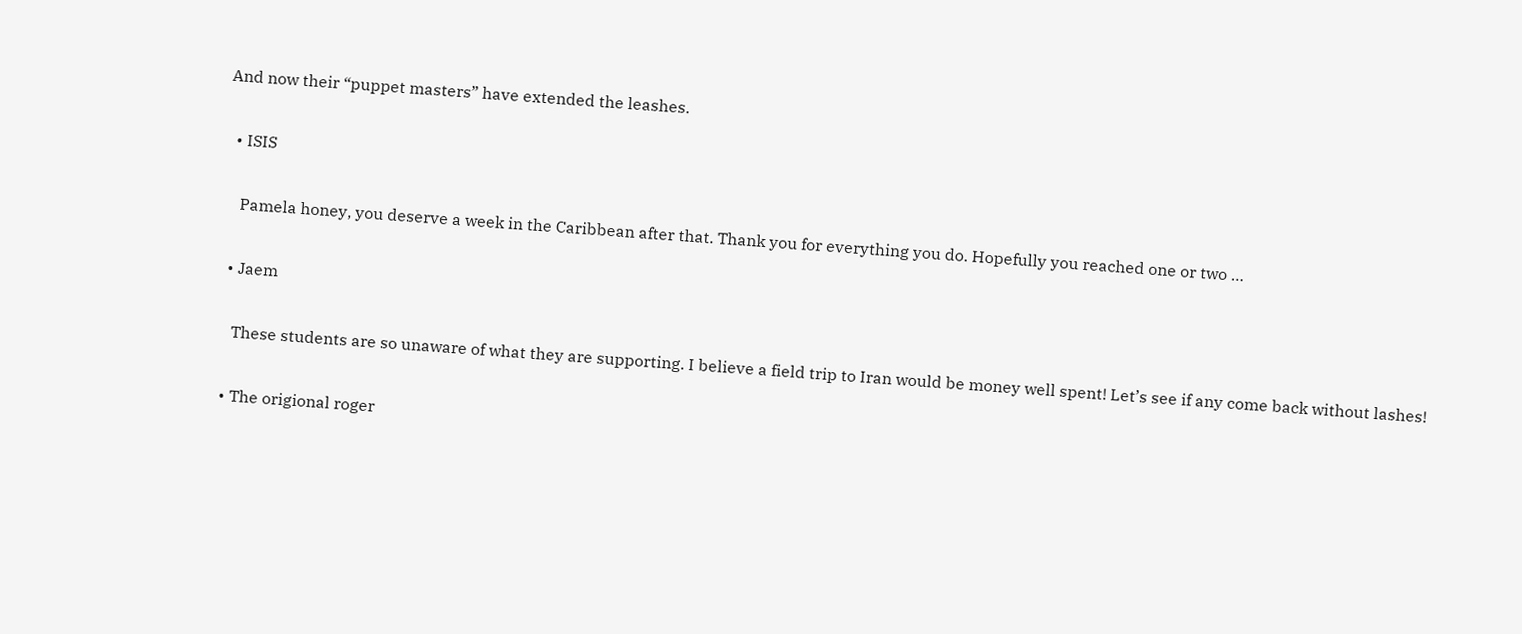And now their “puppet masters” have extended the leashes.

  • ISIS

    Pamela honey, you deserve a week in the Caribbean after that. Thank you for everything you do. Hopefully you reached one or two …

  • Jaem

    These students are so unaware of what they are supporting. I believe a field trip to Iran would be money well spent! Let’s see if any come back without lashes!

  • The origional roger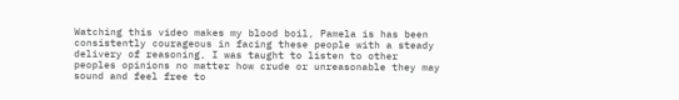Watching this video makes my blood boil, Pamela is has been consistently courageous in facing these people with a steady delivery of reasoning, I was taught to listen to other peoples opinions no matter how crude or unreasonable they may sound and feel free to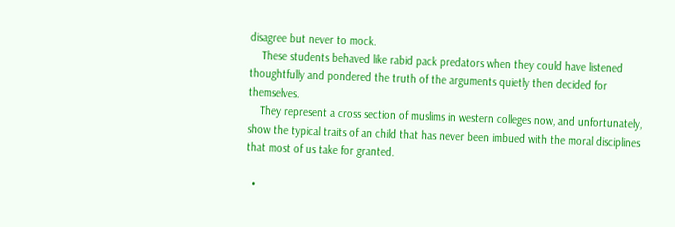disagree but never to mock.
    These students behaved like rabid pack predators when they could have listened thoughtfully and pondered the truth of the arguments quietly then decided for themselves.
    They represent a cross section of muslims in western colleges now, and unfortunately, show the typical traits of an child that has never been imbued with the moral disciplines that most of us take for granted.

  •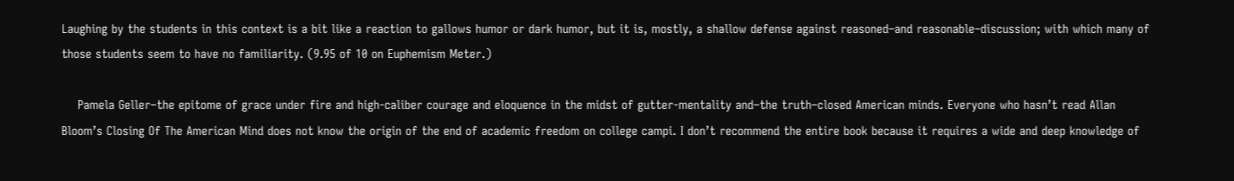Laughing by the students in this context is a bit like a reaction to gallows humor or dark humor, but it is, mostly, a shallow defense against reasoned–and reasonable–discussion; with which many of those students seem to have no familiarity. (9.95 of 10 on Euphemism Meter.)

    Pamela Geller–the epitome of grace under fire and high-caliber courage and eloquence in the midst of gutter-mentality and–the truth–closed American minds. Everyone who hasn’t read Allan Bloom’s Closing Of The American Mind does not know the origin of the end of academic freedom on college campi. I don’t recommend the entire book because it requires a wide and deep knowledge of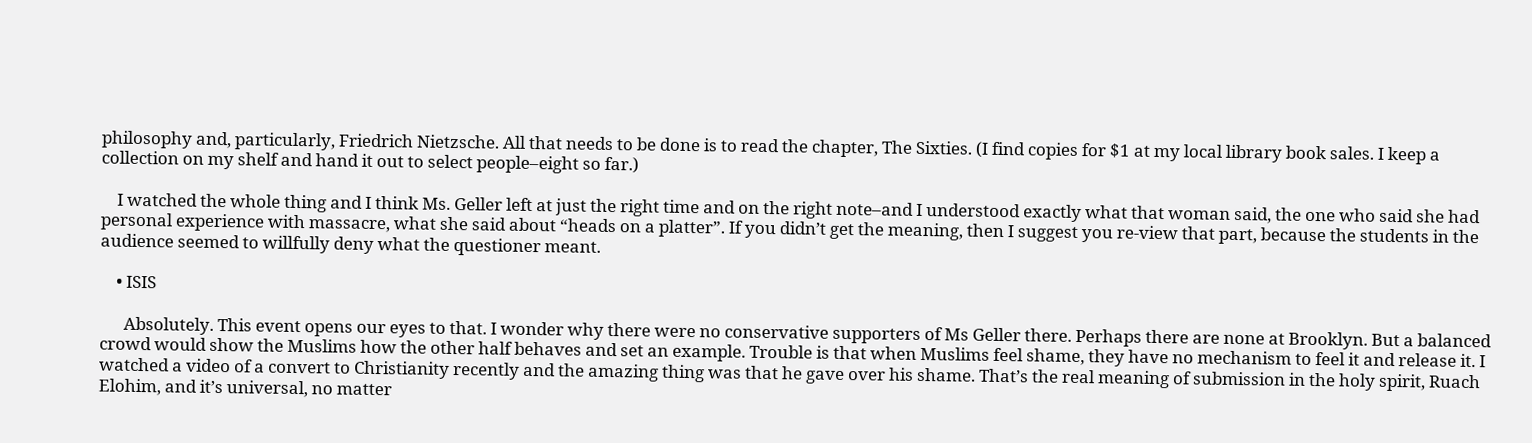philosophy and, particularly, Friedrich Nietzsche. All that needs to be done is to read the chapter, The Sixties. (I find copies for $1 at my local library book sales. I keep a collection on my shelf and hand it out to select people–eight so far.)

    I watched the whole thing and I think Ms. Geller left at just the right time and on the right note–and I understood exactly what that woman said, the one who said she had personal experience with massacre, what she said about “heads on a platter”. If you didn’t get the meaning, then I suggest you re-view that part, because the students in the audience seemed to willfully deny what the questioner meant.

    • ISIS

      Absolutely. This event opens our eyes to that. I wonder why there were no conservative supporters of Ms Geller there. Perhaps there are none at Brooklyn. But a balanced crowd would show the Muslims how the other half behaves and set an example. Trouble is that when Muslims feel shame, they have no mechanism to feel it and release it. I watched a video of a convert to Christianity recently and the amazing thing was that he gave over his shame. That’s the real meaning of submission in the holy spirit, Ruach Elohim, and it’s universal, no matter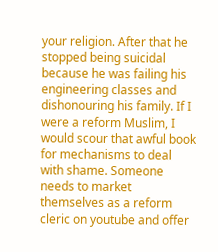your religion. After that he stopped being suicidal because he was failing his engineering classes and dishonouring his family. If I were a reform Muslim, I would scour that awful book for mechanisms to deal with shame. Someone needs to market themselves as a reform cleric on youtube and offer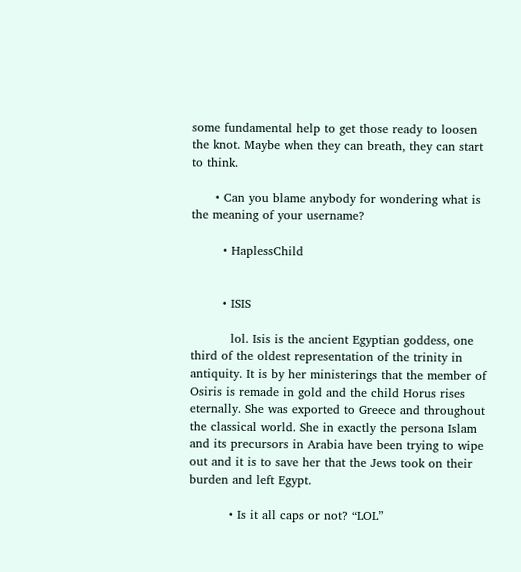some fundamental help to get those ready to loosen the knot. Maybe when they can breath, they can start to think.

      • Can you blame anybody for wondering what is the meaning of your username?

        • HaplessChild


        • ISIS

          lol. Isis is the ancient Egyptian goddess, one third of the oldest representation of the trinity in antiquity. It is by her ministerings that the member of Osiris is remade in gold and the child Horus rises eternally. She was exported to Greece and throughout the classical world. She in exactly the persona Islam and its precursors in Arabia have been trying to wipe out and it is to save her that the Jews took on their burden and left Egypt.

          • Is it all caps or not? “LOL”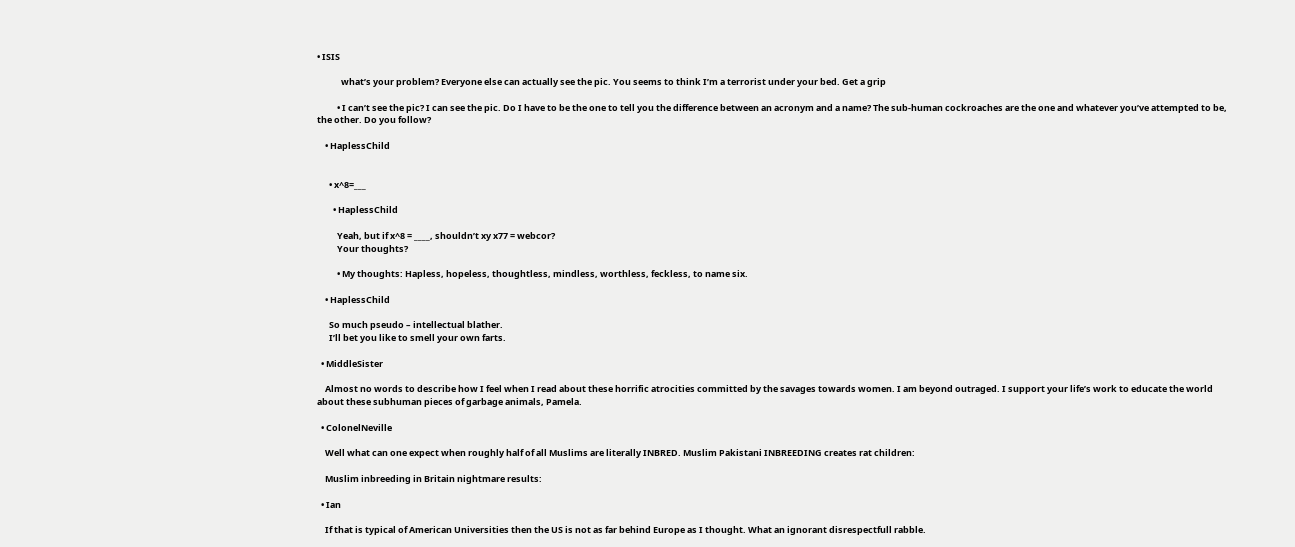• ISIS

            what’s your problem? Everyone else can actually see the pic. You seems to think I’m a terrorist under your bed. Get a grip

          • I can’t see the pic? I can see the pic. Do I have to be the one to tell you the difference between an acronym and a name? The sub-human cockroaches are the one and whatever you’ve attempted to be, the other. Do you follow?

    • HaplessChild


      • x^8=___

        • HaplessChild

          Yeah, but if x^8 = ____, shouldn’t xy x77 = webcor?
          Your thoughts?

          • My thoughts: Hapless, hopeless, thoughtless, mindless, worthless, feckless, to name six.

    • HaplessChild

      So much pseudo – intellectual blather.
      I’ll bet you like to smell your own farts.

  • MiddleSister

    Almost no words to describe how I feel when I read about these horrific atrocities committed by the savages towards women. I am beyond outraged. I support your life’s work to educate the world about these subhuman pieces of garbage animals, Pamela.

  • ColonelNeville

    Well what can one expect when roughly half of all Muslims are literally INBRED. Muslim Pakistani INBREEDING creates rat children:

    Muslim inbreeding in Britain nightmare results:

  • Ian

    If that is typical of American Universities then the US is not as far behind Europe as I thought. What an ignorant disrespectfull rabble.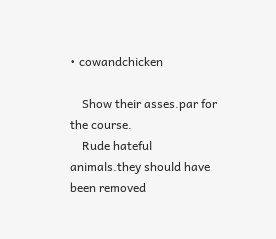• cowandchicken

    Show their asses.par for the course.
    Rude hateful animals.they should have been removed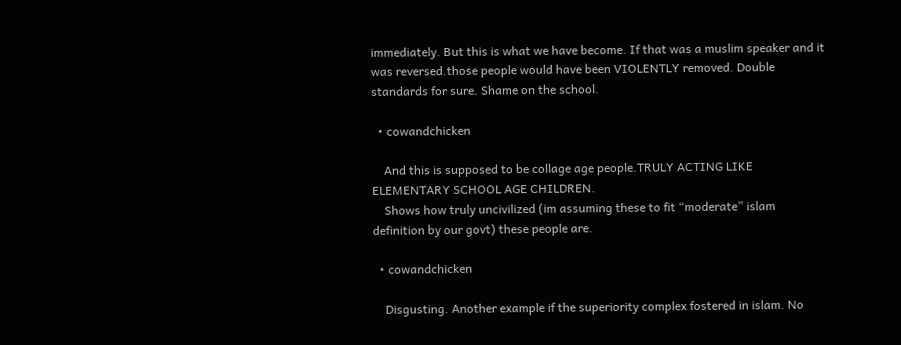immediately. But this is what we have become. If that was a muslim speaker and it was reversed.those people would have been VIOLENTLY removed. Double standards for sure. Shame on the school.

  • cowandchicken

    And this is supposed to be collage age people.TRULY ACTING LIKE ELEMENTARY SCHOOL AGE CHILDREN.
    Shows how truly uncivilized (im assuming these to fit “moderate” islam definition by our govt) these people are.

  • cowandchicken

    Disgusting. Another example if the superiority complex fostered in islam. No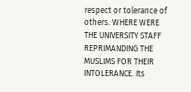respect or tolerance of others. WHERE WERE THE UNIVERSITY STAFF REPRIMANDING THE MUSLIMS FOR THEIR INTOLERANCE. Its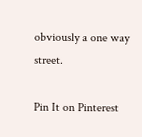obviously a one way street.

Pin It on Pinterest